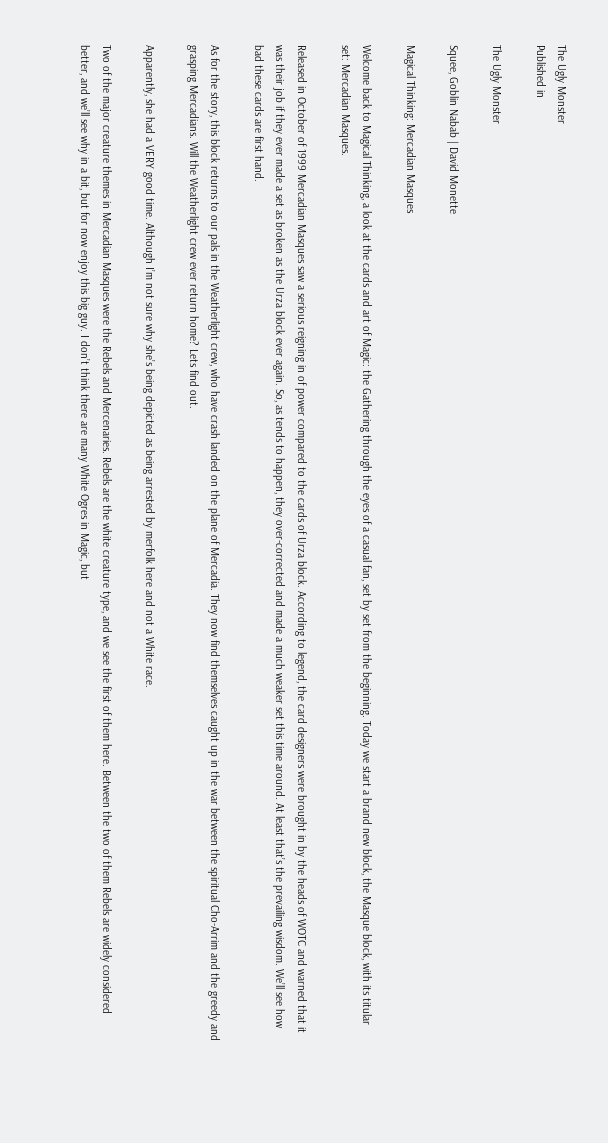The Ugly Monster
Published in

The Ugly Monster

Squee, Goblin Nabab | David Monette

Magical Thinking: Mercadian Masques

Welcome back to Magical Thinking, a look at the cards and art of Magic: the Gathering through the eyes of a casual fan, set by set from the beginning. Today we start a brand new block, the Masque block, with its titular set: Mercadian Masques.

Released in October of 1999 Mercadian Masques saw a serious reigning in of power compared to the cards of Urza block. According to legend, the card designers were brought in by the heads of WOTC and warned that it was their job if they ever made a set as broken as the Urza block ever again. So, as tends to happen, they over-corrected and made a much weaker set this time around. At least that’s the prevailing wisdom. We’ll see how bad these cards are first hand.

As for the story, this block returns to our pals in the Weatherlight crew, who have crash landed on the plane of Mercadia. They now find themselves caught up in the war between the spiritual Cho-Arrim and the greedy and grasping Mercadians. Will the Weatherlight crew ever return home? Lets find out.

Apparently, she had a VERY good time. Although I’m not sure why she’s being depicted as being arrested by merfolk here and not a White race.

Two of the major creature themes in Mercadian Masques were the Rebels and Mercenaries. Rebels are the white creature type, and we see the first of them here. Between the two of them Rebels are widely considered better, and we’ll see why in a bit, but for now enjoy this big guy. I don’t think there are many White Ogres in Magic, but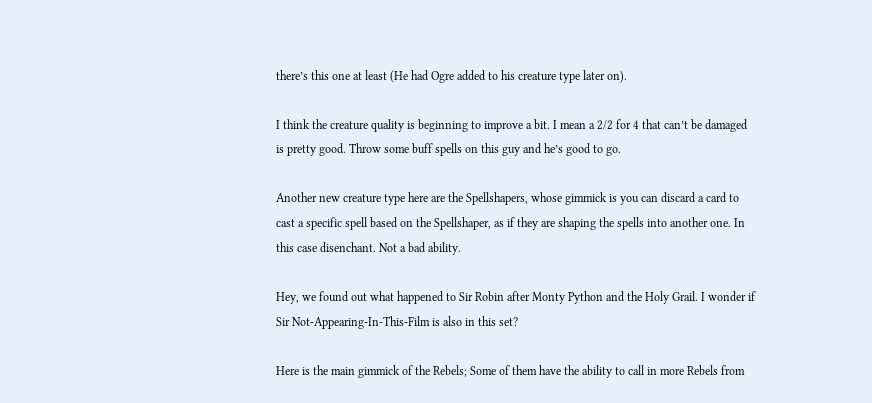there’s this one at least (He had Ogre added to his creature type later on).

I think the creature quality is beginning to improve a bit. I mean a 2/2 for 4 that can’t be damaged is pretty good. Throw some buff spells on this guy and he’s good to go.

Another new creature type here are the Spellshapers, whose gimmick is you can discard a card to cast a specific spell based on the Spellshaper, as if they are shaping the spells into another one. In this case disenchant. Not a bad ability.

Hey, we found out what happened to Sir Robin after Monty Python and the Holy Grail. I wonder if Sir Not-Appearing-In-This-Film is also in this set?

Here is the main gimmick of the Rebels; Some of them have the ability to call in more Rebels from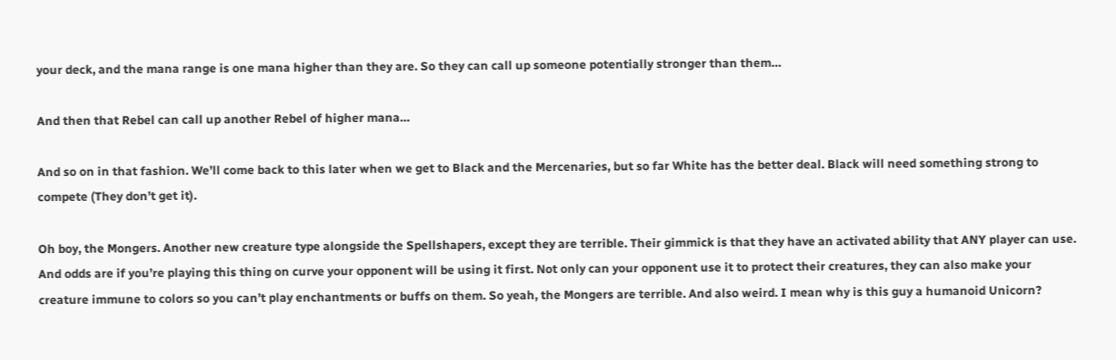your deck, and the mana range is one mana higher than they are. So they can call up someone potentially stronger than them…

And then that Rebel can call up another Rebel of higher mana…

And so on in that fashion. We’ll come back to this later when we get to Black and the Mercenaries, but so far White has the better deal. Black will need something strong to compete (They don’t get it).

Oh boy, the Mongers. Another new creature type alongside the Spellshapers, except they are terrible. Their gimmick is that they have an activated ability that ANY player can use. And odds are if you’re playing this thing on curve your opponent will be using it first. Not only can your opponent use it to protect their creatures, they can also make your creature immune to colors so you can’t play enchantments or buffs on them. So yeah, the Mongers are terrible. And also weird. I mean why is this guy a humanoid Unicorn?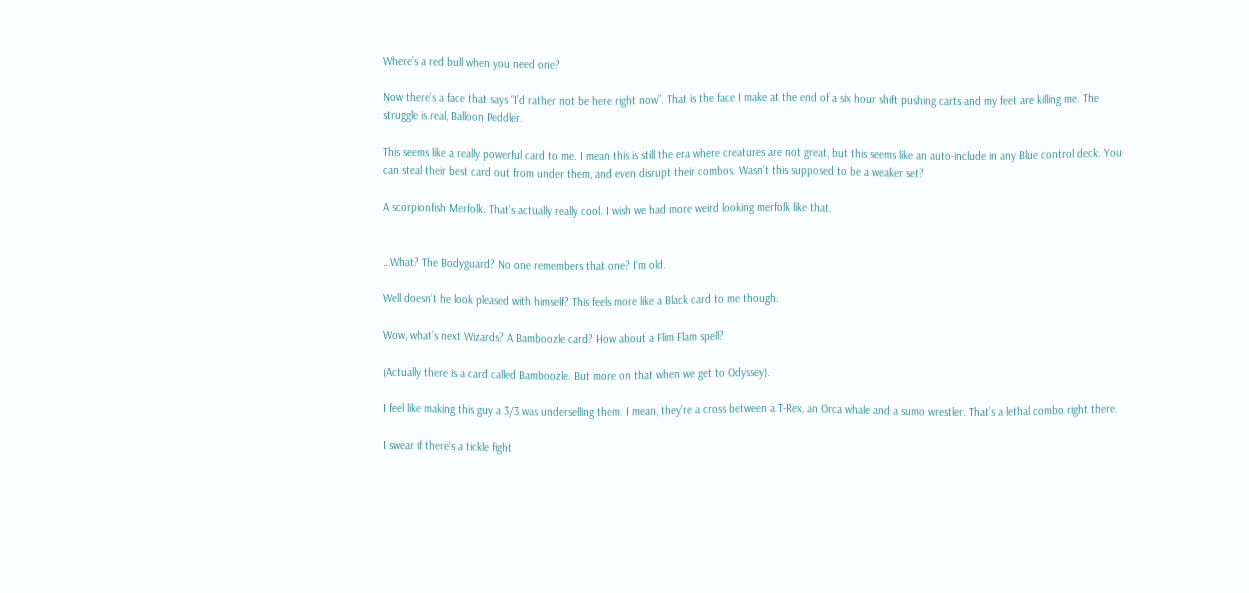Where’s a red bull when you need one?

Now there’s a face that says “I’d rather not be here right now”. That is the face I make at the end of a six hour shift pushing carts and my feet are killing me. The struggle is real, Balloon Peddler.

This seems like a really powerful card to me. I mean this is still the era where creatures are not great, but this seems like an auto-include in any Blue control deck. You can steal their best card out from under them, and even disrupt their combos. Wasn’t this supposed to be a weaker set?

A scorpionfish Merfolk. That’s actually really cool. I wish we had more weird looking merfolk like that.


…What? The Bodyguard? No one remembers that one? I’m old.

Well doesn’t he look pleased with himself? This feels more like a Black card to me though.

Wow, what’s next Wizards? A Bamboozle card? How about a Flim Flam spell?

(Actually there is a card called Bamboozle. But more on that when we get to Odyssey).

I feel like making this guy a 3/3 was underselling them. I mean, they’re a cross between a T-Rex, an Orca whale and a sumo wrestler. That’s a lethal combo right there.

I swear if there’s a tickle fight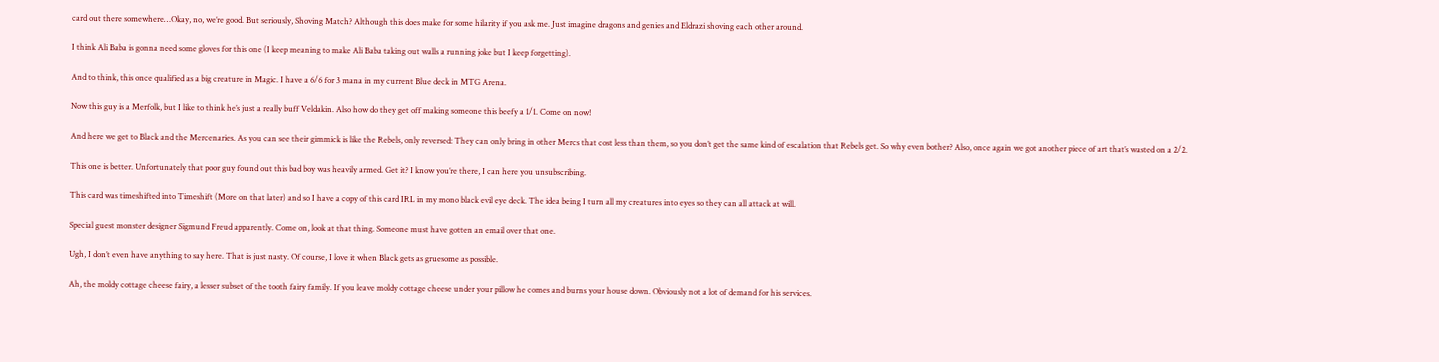card out there somewhere…Okay, no, we’re good. But seriously, Shoving Match? Although this does make for some hilarity if you ask me. Just imagine dragons and genies and Eldrazi shoving each other around.

I think Ali Baba is gonna need some gloves for this one (I keep meaning to make Ali Baba taking out walls a running joke but I keep forgetting).

And to think, this once qualified as a big creature in Magic. I have a 6/6 for 3 mana in my current Blue deck in MTG Arena.

Now this guy is a Merfolk, but I like to think he’s just a really buff Veldakin. Also how do they get off making someone this beefy a 1/1. Come on now!

And here we get to Black and the Mercenaries. As you can see their gimmick is like the Rebels, only reversed: They can only bring in other Mercs that cost less than them, so you don’t get the same kind of escalation that Rebels get. So why even bother? Also, once again we got another piece of art that’s wasted on a 2/2.

This one is better. Unfortunately that poor guy found out this bad boy was heavily armed. Get it? I know you’re there, I can here you unsubscribing.

This card was timeshifted into Timeshift (More on that later) and so I have a copy of this card IRL in my mono black evil eye deck. The idea being I turn all my creatures into eyes so they can all attack at will.

Special guest monster designer Sigmund Freud apparently. Come on, look at that thing. Someone must have gotten an email over that one.

Ugh, I don’t even have anything to say here. That is just nasty. Of course, I love it when Black gets as gruesome as possible.

Ah, the moldy cottage cheese fairy, a lesser subset of the tooth fairy family. If you leave moldy cottage cheese under your pillow he comes and burns your house down. Obviously not a lot of demand for his services.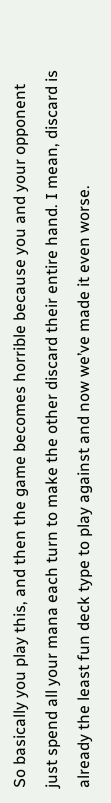So basically you play this, and then the game becomes horrible because you and your opponent just spend all your mana each turn to make the other discard their entire hand. I mean, discard is already the least fun deck type to play against and now we’ve made it even worse.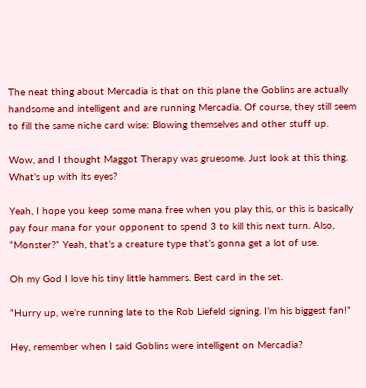The neat thing about Mercadia is that on this plane the Goblins are actually handsome and intelligent and are running Mercadia. Of course, they still seem to fill the same niche card wise: Blowing themselves and other stuff up.

Wow, and I thought Maggot Therapy was gruesome. Just look at this thing. What’s up with its eyes?

Yeah, I hope you keep some mana free when you play this, or this is basically pay four mana for your opponent to spend 3 to kill this next turn. Also, “Monster?” Yeah, that’s a creature type that’s gonna get a lot of use.

Oh my God I love his tiny little hammers. Best card in the set.

“Hurry up, we’re running late to the Rob Liefeld signing. I’m his biggest fan!”

Hey, remember when I said Goblins were intelligent on Mercadia?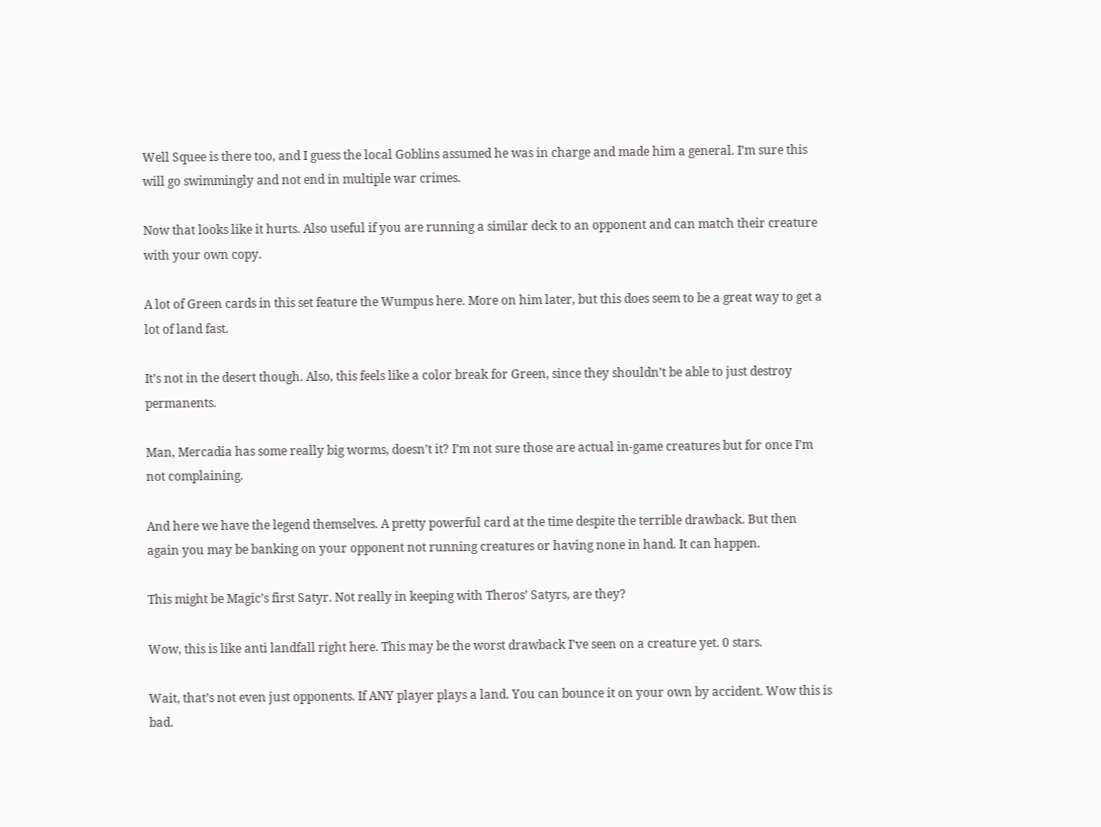Well Squee is there too, and I guess the local Goblins assumed he was in charge and made him a general. I’m sure this will go swimmingly and not end in multiple war crimes.

Now that looks like it hurts. Also useful if you are running a similar deck to an opponent and can match their creature with your own copy.

A lot of Green cards in this set feature the Wumpus here. More on him later, but this does seem to be a great way to get a lot of land fast.

It’s not in the desert though. Also, this feels like a color break for Green, since they shouldn’t be able to just destroy permanents.

Man, Mercadia has some really big worms, doesn’t it? I’m not sure those are actual in-game creatures but for once I’m not complaining.

And here we have the legend themselves. A pretty powerful card at the time despite the terrible drawback. But then again you may be banking on your opponent not running creatures or having none in hand. It can happen.

This might be Magic’s first Satyr. Not really in keeping with Theros’ Satyrs, are they?

Wow, this is like anti landfall right here. This may be the worst drawback I’ve seen on a creature yet. 0 stars.

Wait, that’s not even just opponents. If ANY player plays a land. You can bounce it on your own by accident. Wow this is bad.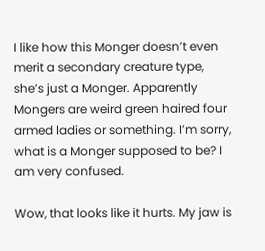I like how this Monger doesn’t even merit a secondary creature type, she’s just a Monger. Apparently Mongers are weird green haired four armed ladies or something. I’m sorry, what is a Monger supposed to be? I am very confused.

Wow, that looks like it hurts. My jaw is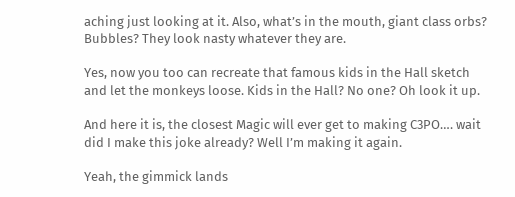aching just looking at it. Also, what’s in the mouth, giant class orbs? Bubbles? They look nasty whatever they are.

Yes, now you too can recreate that famous kids in the Hall sketch and let the monkeys loose. Kids in the Hall? No one? Oh look it up.

And here it is, the closest Magic will ever get to making C3PO…. wait did I make this joke already? Well I’m making it again.

Yeah, the gimmick lands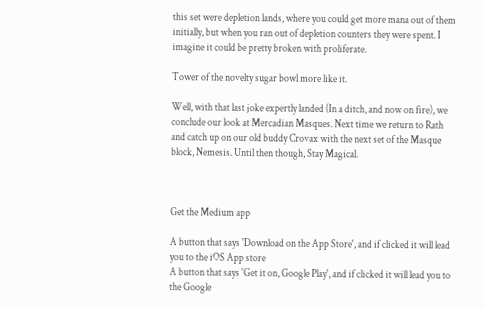this set were depletion lands, where you could get more mana out of them initially, but when you ran out of depletion counters they were spent. I imagine it could be pretty broken with proliferate.

Tower of the novelty sugar bowl more like it.

Well, with that last joke expertly landed (In a ditch, and now on fire), we conclude our look at Mercadian Masques. Next time we return to Rath and catch up on our old buddy Crovax with the next set of the Masque block, Nemesis. Until then though, Stay Magical.



Get the Medium app

A button that says 'Download on the App Store', and if clicked it will lead you to the iOS App store
A button that says 'Get it on, Google Play', and if clicked it will lead you to the Google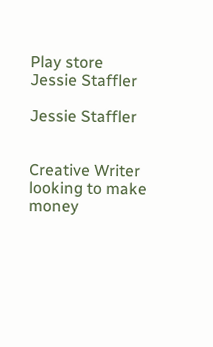Play store
Jessie Staffler

Jessie Staffler


Creative Writer looking to make money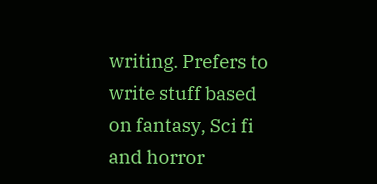writing. Prefers to write stuff based on fantasy, Sci fi and horror